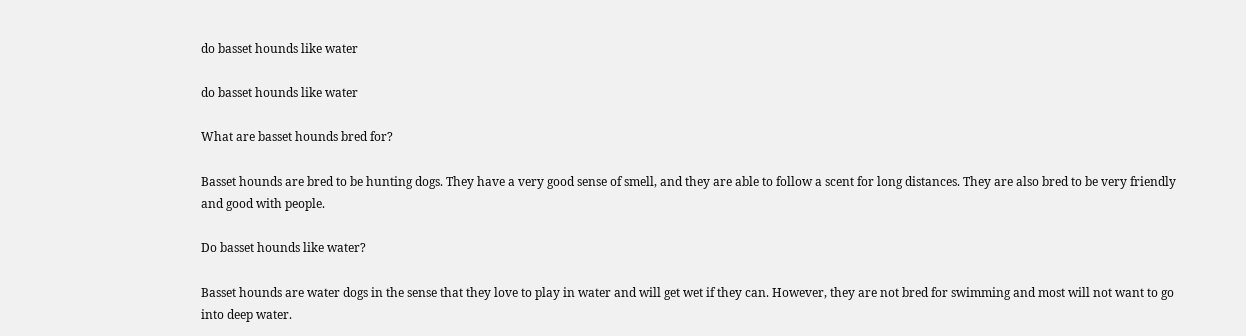do basset hounds like water

do basset hounds like water

What are basset hounds bred for?

Basset hounds are bred to be hunting dogs. They have a very good sense of smell, and they are able to follow a scent for long distances. They are also bred to be very friendly and good with people.

Do basset hounds like water?

Basset hounds are water dogs in the sense that they love to play in water and will get wet if they can. However, they are not bred for swimming and most will not want to go into deep water.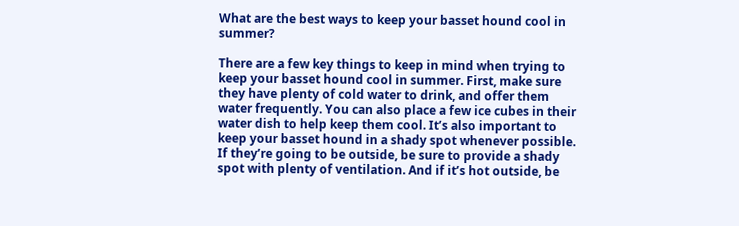What are the best ways to keep your basset hound cool in summer?

There are a few key things to keep in mind when trying to keep your basset hound cool in summer. First, make sure they have plenty of cold water to drink, and offer them water frequently. You can also place a few ice cubes in their water dish to help keep them cool. It’s also important to keep your basset hound in a shady spot whenever possible. If they’re going to be outside, be sure to provide a shady spot with plenty of ventilation. And if it’s hot outside, be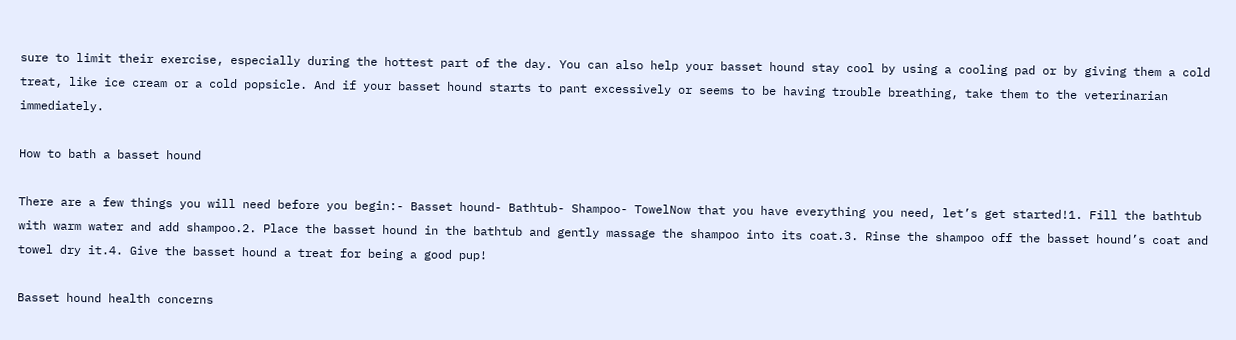sure to limit their exercise, especially during the hottest part of the day. You can also help your basset hound stay cool by using a cooling pad or by giving them a cold treat, like ice cream or a cold popsicle. And if your basset hound starts to pant excessively or seems to be having trouble breathing, take them to the veterinarian immediately.

How to bath a basset hound

There are a few things you will need before you begin:- Basset hound- Bathtub- Shampoo- TowelNow that you have everything you need, let’s get started!1. Fill the bathtub with warm water and add shampoo.2. Place the basset hound in the bathtub and gently massage the shampoo into its coat.3. Rinse the shampoo off the basset hound’s coat and towel dry it.4. Give the basset hound a treat for being a good pup!

Basset hound health concerns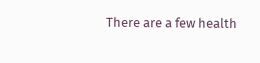There are a few health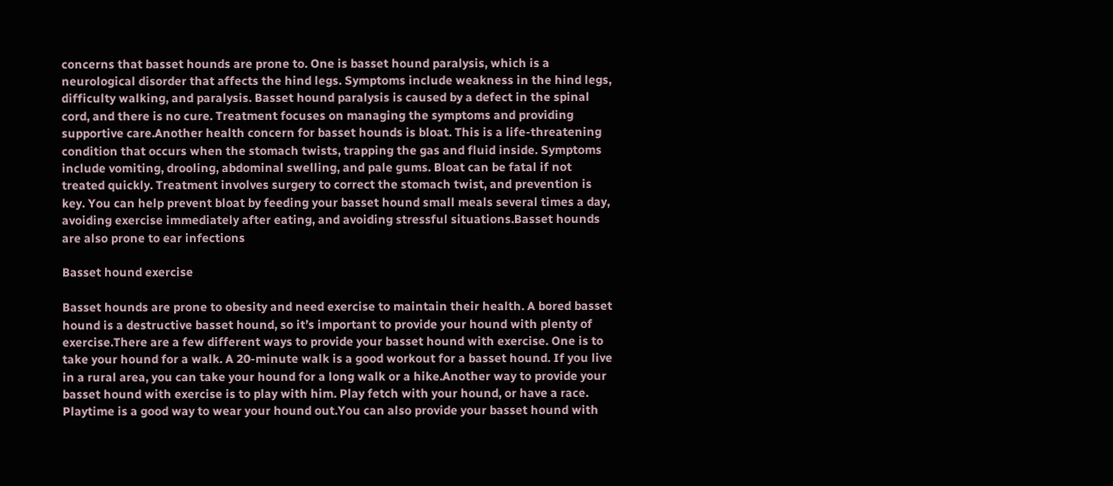concerns that basset hounds are prone to. One is basset hound paralysis, which is a neurological disorder that affects the hind legs. Symptoms include weakness in the hind legs, difficulty walking, and paralysis. Basset hound paralysis is caused by a defect in the spinal cord, and there is no cure. Treatment focuses on managing the symptoms and providing supportive care.Another health concern for basset hounds is bloat. This is a life-threatening condition that occurs when the stomach twists, trapping the gas and fluid inside. Symptoms include vomiting, drooling, abdominal swelling, and pale gums. Bloat can be fatal if not treated quickly. Treatment involves surgery to correct the stomach twist, and prevention is key. You can help prevent bloat by feeding your basset hound small meals several times a day, avoiding exercise immediately after eating, and avoiding stressful situations.Basset hounds are also prone to ear infections

Basset hound exercise

Basset hounds are prone to obesity and need exercise to maintain their health. A bored basset hound is a destructive basset hound, so it’s important to provide your hound with plenty of exercise.There are a few different ways to provide your basset hound with exercise. One is to take your hound for a walk. A 20-minute walk is a good workout for a basset hound. If you live in a rural area, you can take your hound for a long walk or a hike.Another way to provide your basset hound with exercise is to play with him. Play fetch with your hound, or have a race. Playtime is a good way to wear your hound out.You can also provide your basset hound with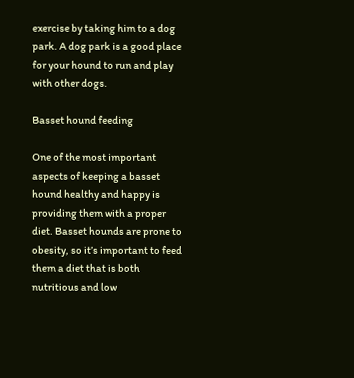exercise by taking him to a dog park. A dog park is a good place for your hound to run and play with other dogs.

Basset hound feeding

One of the most important aspects of keeping a basset hound healthy and happy is providing them with a proper diet. Basset hounds are prone to obesity, so it’s important to feed them a diet that is both nutritious and low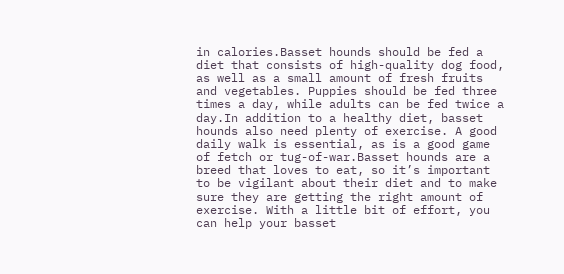in calories.Basset hounds should be fed a diet that consists of high-quality dog food, as well as a small amount of fresh fruits and vegetables. Puppies should be fed three times a day, while adults can be fed twice a day.In addition to a healthy diet, basset hounds also need plenty of exercise. A good daily walk is essential, as is a good game of fetch or tug-of-war.Basset hounds are a breed that loves to eat, so it’s important to be vigilant about their diet and to make sure they are getting the right amount of exercise. With a little bit of effort, you can help your basset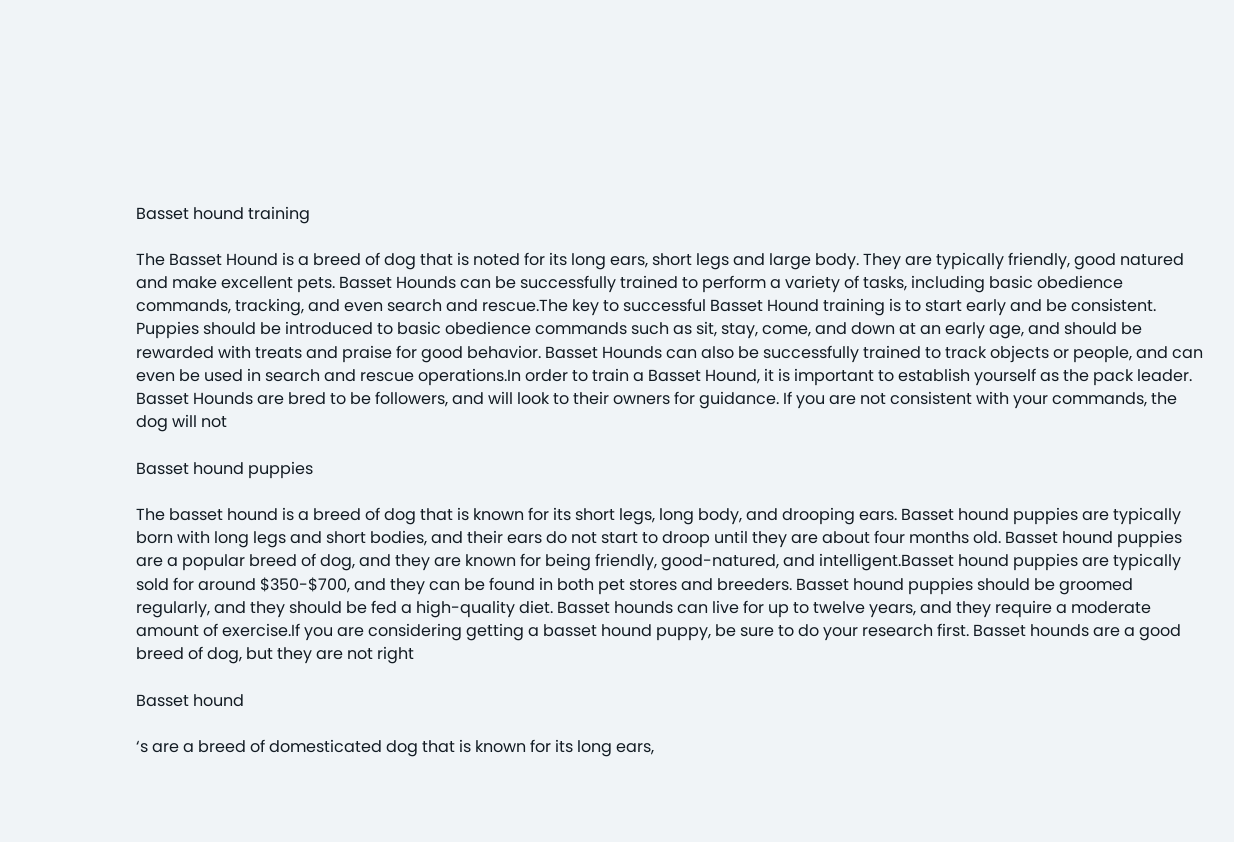Basset hound training

The Basset Hound is a breed of dog that is noted for its long ears, short legs and large body. They are typically friendly, good natured and make excellent pets. Basset Hounds can be successfully trained to perform a variety of tasks, including basic obedience commands, tracking, and even search and rescue.The key to successful Basset Hound training is to start early and be consistent. Puppies should be introduced to basic obedience commands such as sit, stay, come, and down at an early age, and should be rewarded with treats and praise for good behavior. Basset Hounds can also be successfully trained to track objects or people, and can even be used in search and rescue operations.In order to train a Basset Hound, it is important to establish yourself as the pack leader. Basset Hounds are bred to be followers, and will look to their owners for guidance. If you are not consistent with your commands, the dog will not

Basset hound puppies

The basset hound is a breed of dog that is known for its short legs, long body, and drooping ears. Basset hound puppies are typically born with long legs and short bodies, and their ears do not start to droop until they are about four months old. Basset hound puppies are a popular breed of dog, and they are known for being friendly, good-natured, and intelligent.Basset hound puppies are typically sold for around $350-$700, and they can be found in both pet stores and breeders. Basset hound puppies should be groomed regularly, and they should be fed a high-quality diet. Basset hounds can live for up to twelve years, and they require a moderate amount of exercise.If you are considering getting a basset hound puppy, be sure to do your research first. Basset hounds are a good breed of dog, but they are not right

Basset hound

‘s are a breed of domesticated dog that is known for its long ears,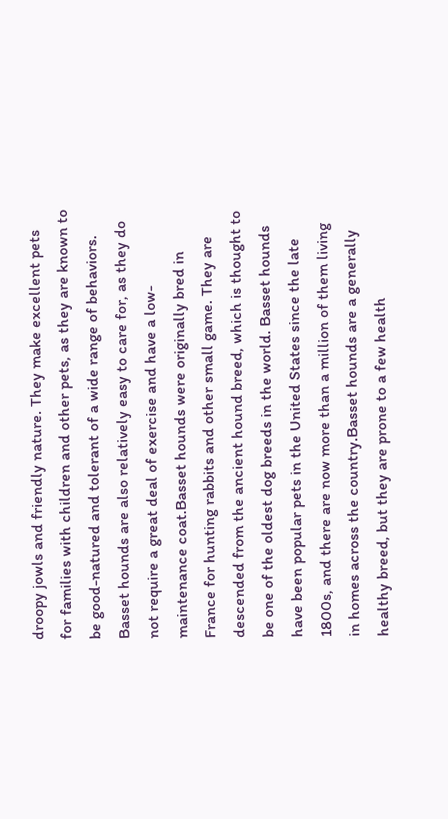droopy jowls and friendly nature. They make excellent pets for families with children and other pets, as they are known to be good-natured and tolerant of a wide range of behaviors. Basset hounds are also relatively easy to care for, as they do not require a great deal of exercise and have a low-maintenance coat.Basset hounds were originally bred in France for hunting rabbits and other small game. They are descended from the ancient hound breed, which is thought to be one of the oldest dog breeds in the world. Basset hounds have been popular pets in the United States since the late 1800s, and there are now more than a million of them living in homes across the country.Basset hounds are a generally healthy breed, but they are prone to a few health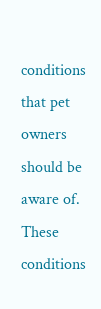conditions that pet owners should be aware of. These conditions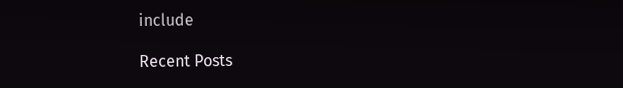include

Recent Posts